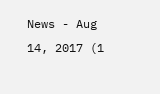News - Aug 14, 2017 (1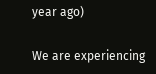year ago)

We are experiencing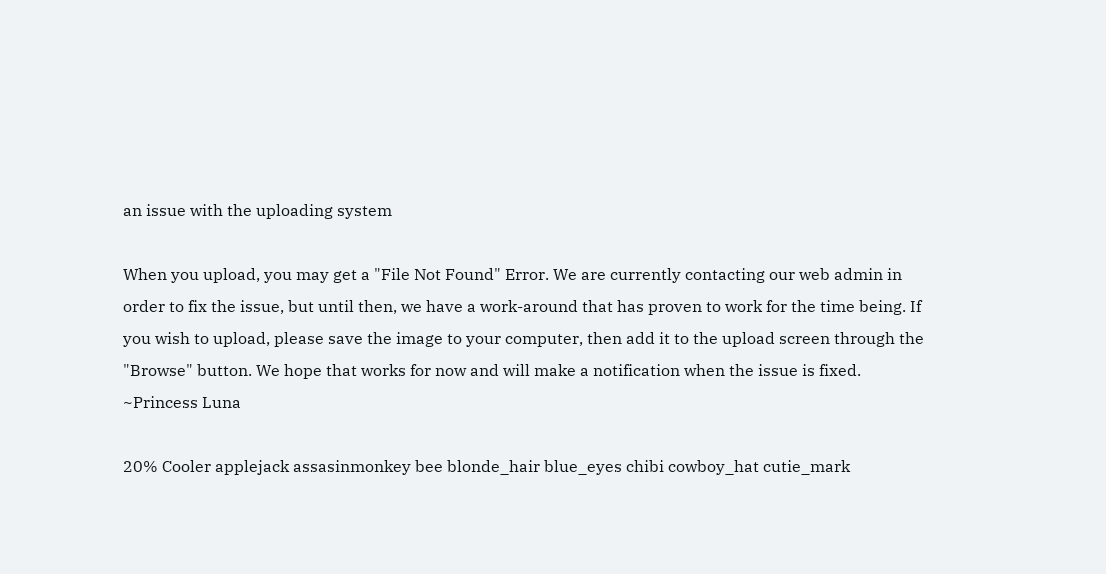an issue with the uploading system

When you upload, you may get a "File Not Found" Error. We are currently contacting our web admin in order to fix the issue, but until then, we have a work-around that has proven to work for the time being. If you wish to upload, please save the image to your computer, then add it to the upload screen through the "Browse" button. We hope that works for now and will make a notification when the issue is fixed.
~Princess Luna

20% Cooler applejack assasinmonkey bee blonde_hair blue_eyes chibi cowboy_hat cutie_mark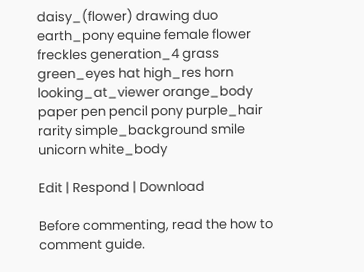daisy_(flower) drawing duo earth_pony equine female flower freckles generation_4 grass green_eyes hat high_res horn looking_at_viewer orange_body paper pen pencil pony purple_hair rarity simple_background smile unicorn white_body

Edit | Respond | Download

Before commenting, read the how to comment guide.